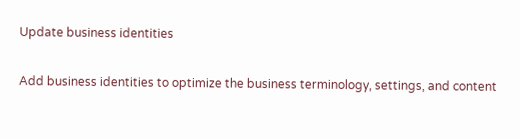Update business identities

Add business identities to optimize the business terminology, settings, and content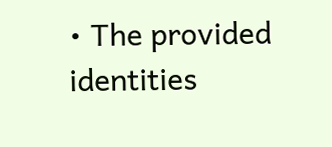• The provided identities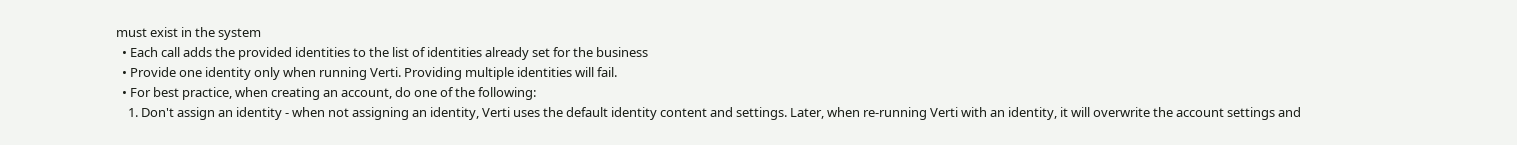must exist in the system
  • Each call adds the provided identities to the list of identities already set for the business
  • Provide one identity only when running Verti. Providing multiple identities will fail.
  • For best practice, when creating an account, do one of the following:
    1. Don't assign an identity - when not assigning an identity, Verti uses the default identity content and settings. Later, when re-running Verti with an identity, it will overwrite the account settings and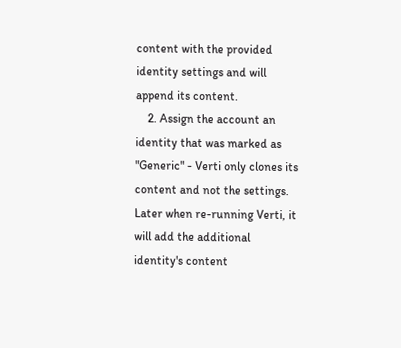content with the provided identity settings and will append its content.
    2. Assign the account an identity that was marked as "Generic" - Verti only clones its content and not the settings. Later when re-running Verti, it will add the additional identity's content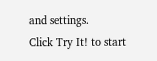and settings.
Click Try It! to start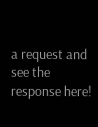a request and see the response here!